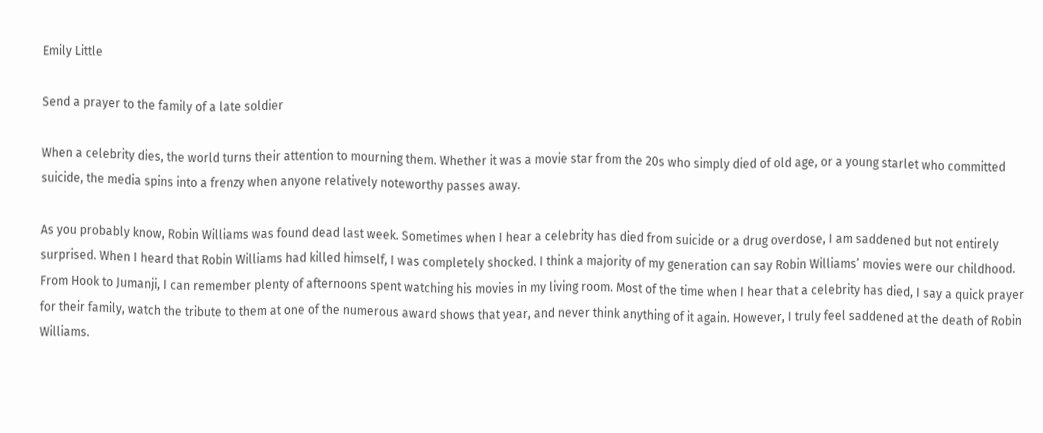Emily Little

Send a prayer to the family of a late soldier

When a celebrity dies, the world turns their attention to mourning them. Whether it was a movie star from the 20s who simply died of old age, or a young starlet who committed suicide, the media spins into a frenzy when anyone relatively noteworthy passes away.

As you probably know, Robin Williams was found dead last week. Sometimes when I hear a celebrity has died from suicide or a drug overdose, I am saddened but not entirely surprised. When I heard that Robin Williams had killed himself, I was completely shocked. I think a majority of my generation can say Robin Williams’ movies were our childhood. From Hook to Jumanji, I can remember plenty of afternoons spent watching his movies in my living room. Most of the time when I hear that a celebrity has died, I say a quick prayer for their family, watch the tribute to them at one of the numerous award shows that year, and never think anything of it again. However, I truly feel saddened at the death of Robin Williams.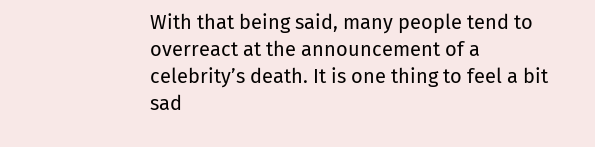With that being said, many people tend to overreact at the announcement of a celebrity’s death. It is one thing to feel a bit sad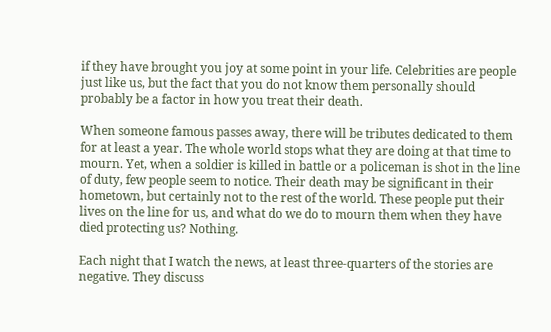if they have brought you joy at some point in your life. Celebrities are people just like us, but the fact that you do not know them personally should probably be a factor in how you treat their death.

When someone famous passes away, there will be tributes dedicated to them for at least a year. The whole world stops what they are doing at that time to mourn. Yet, when a soldier is killed in battle or a policeman is shot in the line of duty, few people seem to notice. Their death may be significant in their hometown, but certainly not to the rest of the world. These people put their lives on the line for us, and what do we do to mourn them when they have died protecting us? Nothing.

Each night that I watch the news, at least three-quarters of the stories are negative. They discuss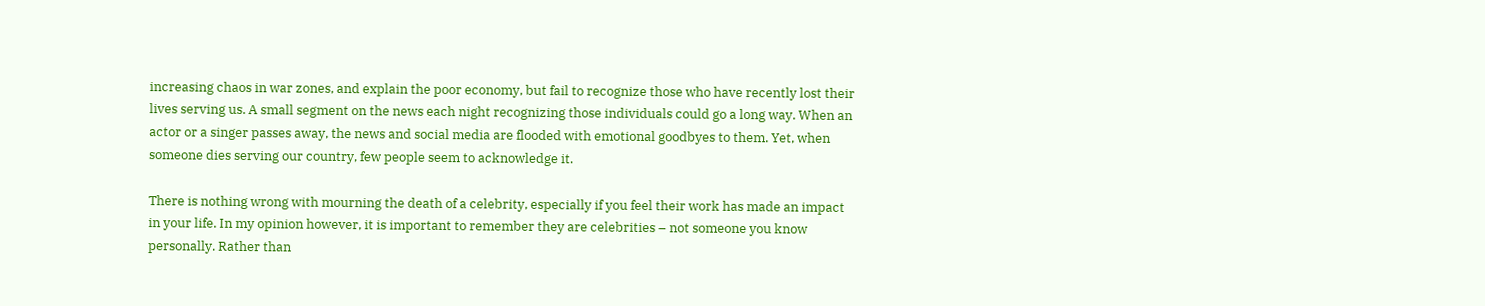increasing chaos in war zones, and explain the poor economy, but fail to recognize those who have recently lost their lives serving us. A small segment on the news each night recognizing those individuals could go a long way. When an actor or a singer passes away, the news and social media are flooded with emotional goodbyes to them. Yet, when someone dies serving our country, few people seem to acknowledge it.

There is nothing wrong with mourning the death of a celebrity, especially if you feel their work has made an impact in your life. In my opinion however, it is important to remember they are celebrities – not someone you know personally. Rather than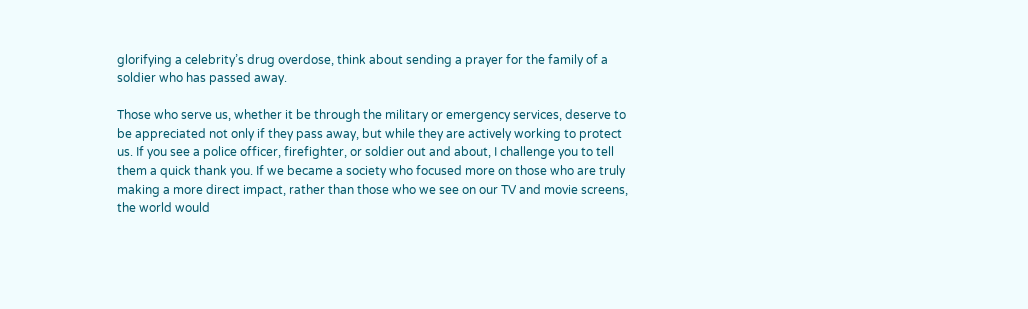glorifying a celebrity’s drug overdose, think about sending a prayer for the family of a soldier who has passed away.

Those who serve us, whether it be through the military or emergency services, deserve to be appreciated not only if they pass away, but while they are actively working to protect us. If you see a police officer, firefighter, or soldier out and about, I challenge you to tell them a quick thank you. If we became a society who focused more on those who are truly making a more direct impact, rather than those who we see on our TV and movie screens, the world would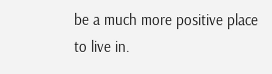be a much more positive place to live in.